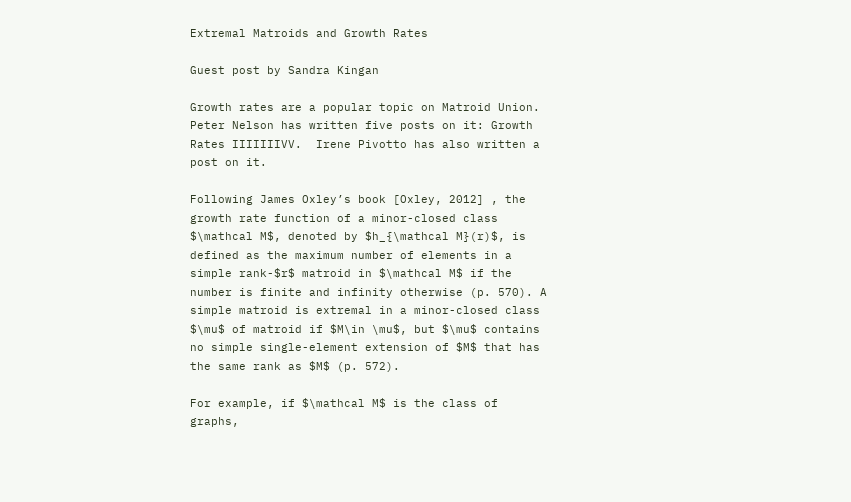Extremal Matroids and Growth Rates

Guest post by Sandra Kingan

Growth rates are a popular topic on Matroid Union. Peter Nelson has written five posts on it: Growth Rates IIIIIIIVV.  Irene Pivotto has also written a post on it.

Following James Oxley’s book [Oxley, 2012] , the growth rate function of a minor-closed class $\mathcal M$, denoted by $h_{\mathcal M}(r)$, is defined as the maximum number of elements in a simple rank-$r$ matroid in $\mathcal M$ if the number is finite and infinity otherwise (p. 570). A simple matroid is extremal in a minor-closed class $\mu$ of matroid if $M\in \mu$, but $\mu$ contains no simple single-element extension of $M$ that has the same rank as $M$ (p. 572).

For example, if $\mathcal M$ is the class of graphs,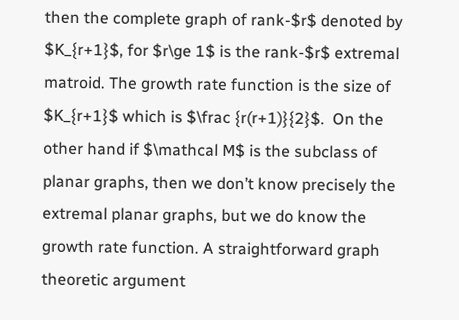then the complete graph of rank-$r$ denoted by $K_{r+1}$, for $r\ge 1$ is the rank-$r$ extremal matroid. The growth rate function is the size of $K_{r+1}$ which is $\frac {r(r+1)}{2}$.  On the other hand if $\mathcal M$ is the subclass of planar graphs, then we don’t know precisely the extremal planar graphs, but we do know the growth rate function. A straightforward graph theoretic argument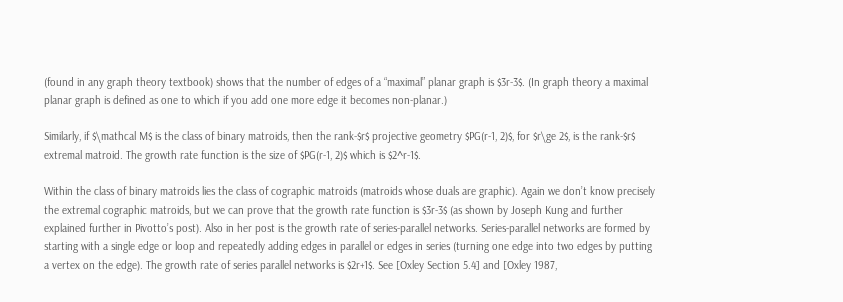(found in any graph theory textbook) shows that the number of edges of a “maximal” planar graph is $3r-3$. (In graph theory a maximal planar graph is defined as one to which if you add one more edge it becomes non-planar.)

Similarly, if $\mathcal M$ is the class of binary matroids, then the rank-$r$ projective geometry $PG(r-1, 2)$, for $r\ge 2$, is the rank-$r$ extremal matroid. The growth rate function is the size of $PG(r-1, 2)$ which is $2^r-1$.

Within the class of binary matroids lies the class of cographic matroids (matroids whose duals are graphic). Again we don’t know precisely the extremal cographic matroids, but we can prove that the growth rate function is $3r-3$ (as shown by Joseph Kung and further explained further in Pivotto’s post). Also in her post is the growth rate of series-parallel networks. Series-parallel networks are formed by starting with a single edge or loop and repeatedly adding edges in parallel or edges in series (turning one edge into two edges by putting a vertex on the edge). The growth rate of series parallel networks is $2r+1$. See [Oxley Section 5.4] and [Oxley 1987,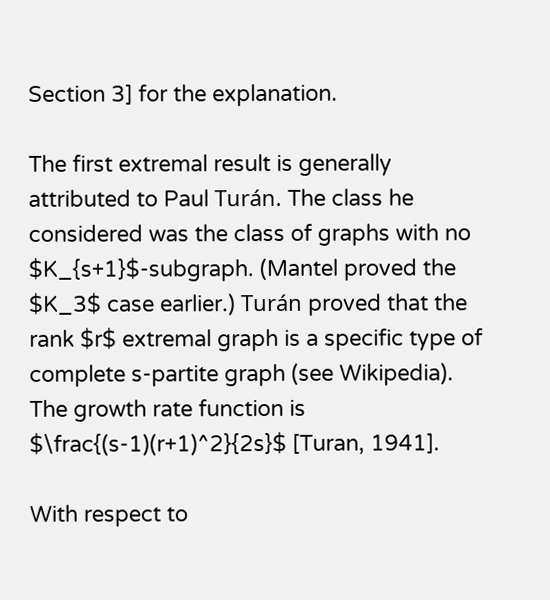Section 3] for the explanation.

The first extremal result is generally attributed to Paul Turán. The class he considered was the class of graphs with no $K_{s+1}$-subgraph. (Mantel proved the $K_3$ case earlier.) Turán proved that the rank $r$ extremal graph is a specific type of complete s-partite graph (see Wikipedia). The growth rate function is $\frac{(s-1)(r+1)^2}{2s}$ [Turan, 1941].

With respect to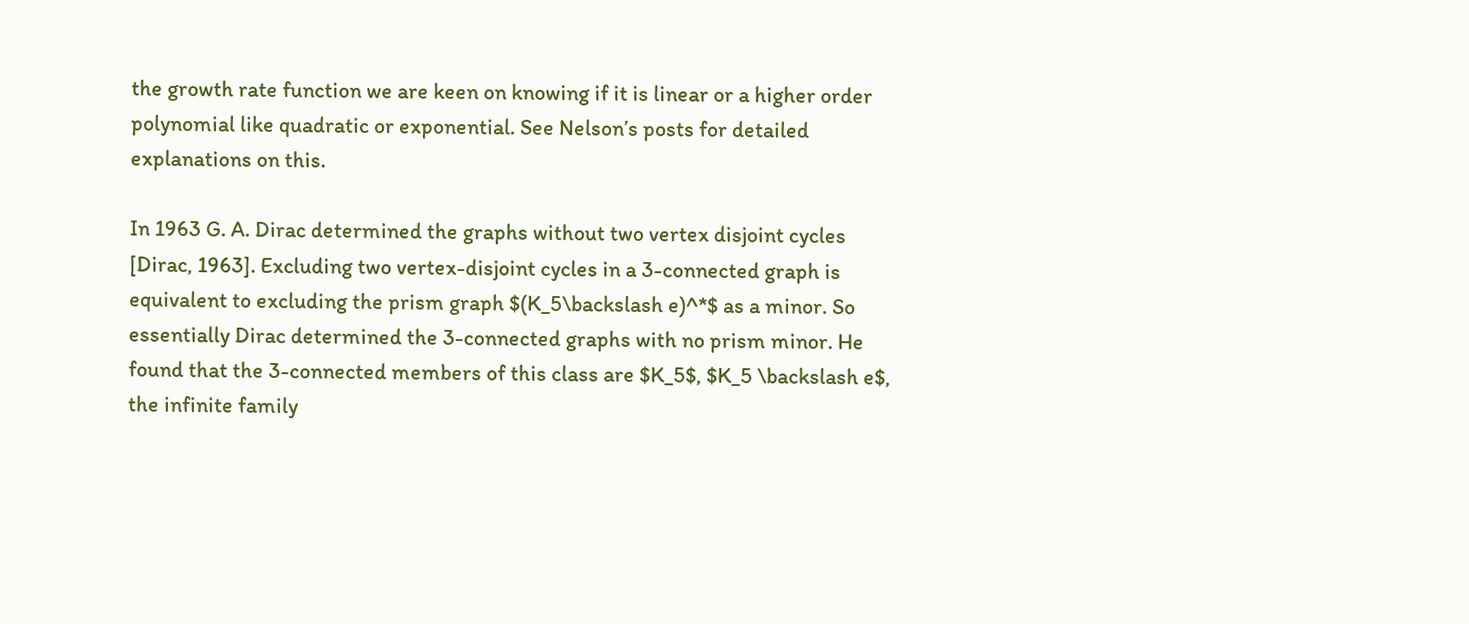the growth rate function we are keen on knowing if it is linear or a higher order polynomial like quadratic or exponential. See Nelson’s posts for detailed explanations on this.

In 1963 G. A. Dirac determined the graphs without two vertex disjoint cycles [Dirac, 1963]. Excluding two vertex-disjoint cycles in a 3-connected graph is equivalent to excluding the prism graph $(K_5\backslash e)^*$ as a minor. So essentially Dirac determined the 3-connected graphs with no prism minor. He found that the 3-connected members of this class are $K_5$, $K_5 \backslash e$, the infinite family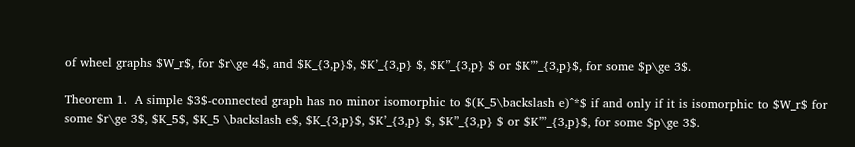of wheel graphs $W_r$, for $r\ge 4$, and $K_{3,p}$, $K’_{3,p} $, $K”_{3,p} $ or $K”’_{3,p}$, for some $p\ge 3$.

Theorem 1.  A simple $3$-connected graph has no minor isomorphic to $(K_5\backslash e)^*$ if and only if it is isomorphic to $W_r$ for some $r\ge 3$, $K_5$, $K_5 \backslash e$, $K_{3,p}$, $K’_{3,p} $, $K”_{3,p} $ or $K”’_{3,p}$, for some $p\ge 3$.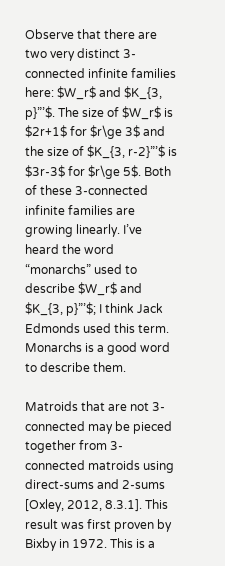Observe that there are two very distinct 3-connected infinite families here: $W_r$ and $K_{3, p}”’$. The size of $W_r$ is $2r+1$ for $r\ge 3$ and the size of $K_{3, r-2}”’$ is $3r-3$ for $r\ge 5$. Both of these 3-connected infinite families are growing linearly. I’ve heard the word “monarchs” used to describe $W_r$ and $K_{3, p}”’$; I think Jack Edmonds used this term. Monarchs is a good word to describe them.

Matroids that are not 3-connected may be pieced together from 3-connected matroids using direct-sums and 2-sums [Oxley, 2012, 8.3.1]. This result was first proven by Bixby in 1972. This is a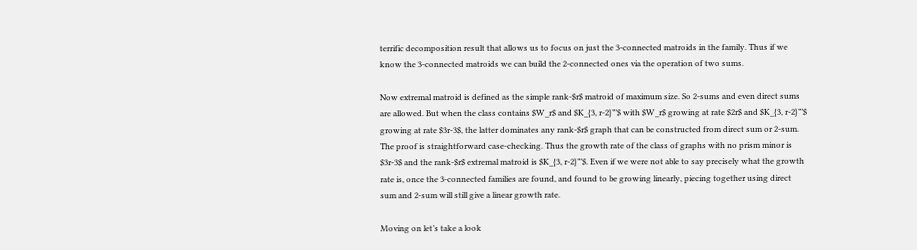terrific decomposition result that allows us to focus on just the 3-connected matroids in the family. Thus if we know the 3-connected matroids we can build the 2-connected ones via the operation of two sums.

Now extremal matroid is defined as the simple rank-$r$ matroid of maximum size. So 2-sums and even direct sums are allowed. But when the class contains $W_r$ and $K_{3, r-2}”’$ with $W_r$ growing at rate $2r$ and $K_{3, r-2}”’$ growing at rate $3r-3$, the latter dominates any rank-$r$ graph that can be constructed from direct sum or 2-sum. The proof is straightforward case-checking. Thus the growth rate of the class of graphs with no prism minor is $3r-3$ and the rank-$r$ extremal matroid is $K_{3, r-2}”’$. Even if we were not able to say precisely what the growth rate is, once the 3-connected families are found, and found to be growing linearly, piecing together using direct sum and 2-sum will still give a linear growth rate.

Moving on let’s take a look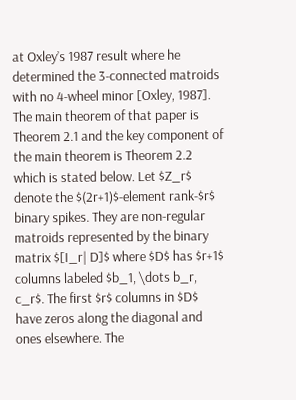at Oxley’s 1987 result where he determined the 3-connected matroids with no 4-wheel minor [Oxley, 1987]. The main theorem of that paper is Theorem 2.1 and the key component of the main theorem is Theorem 2.2 which is stated below. Let $Z_r$ denote the $(2r+1)$-element rank-$r$ binary spikes. They are non-regular matroids represented by the binary matrix $[I_r| D]$ where $D$ has $r+1$ columns labeled $b_1, \dots b_r, c_r$. The first $r$ columns in $D$ have zeros along the diagonal and ones elsewhere. The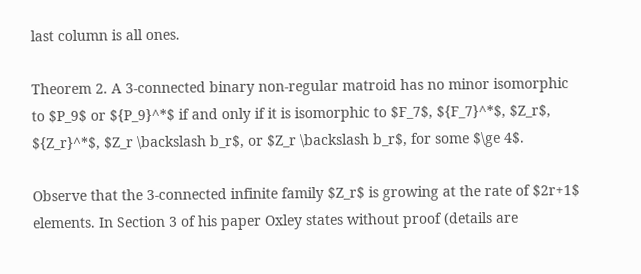last column is all ones.

Theorem 2. A 3-connected binary non-regular matroid has no minor isomorphic to $P_9$ or ${P_9}^*$ if and only if it is isomorphic to $F_7$, ${F_7}^*$, $Z_r$, ${Z_r}^*$, $Z_r \backslash b_r$, or $Z_r \backslash b_r$, for some $\ge 4$.

Observe that the 3-connected infinite family $Z_r$ is growing at the rate of $2r+1$ elements. In Section 3 of his paper Oxley states without proof (details are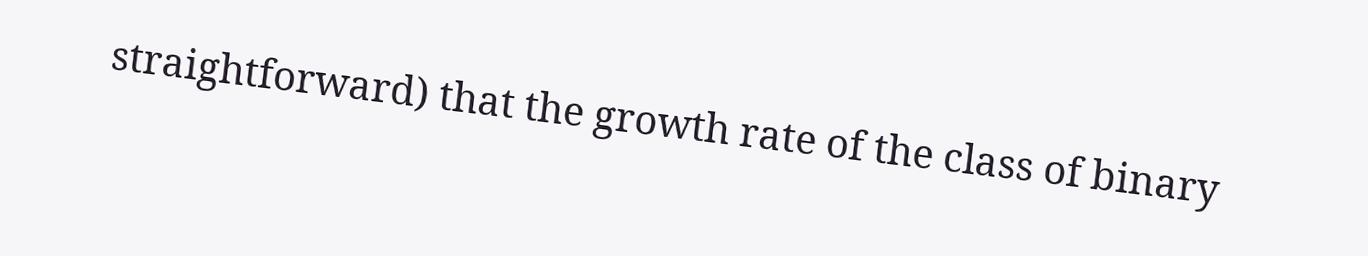straightforward) that the growth rate of the class of binary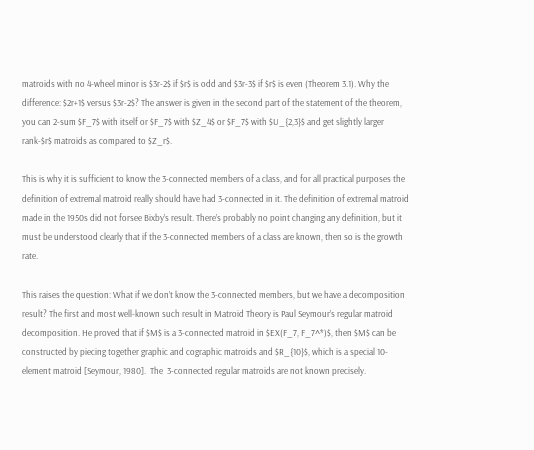matroids with no 4-wheel minor is $3r-2$ if $r$ is odd and $3r-3$ if $r$ is even (Theorem 3.1). Why the difference: $2r+1$ versus $3r-2$? The answer is given in the second part of the statement of the theorem, you can 2-sum $F_7$ with itself or $F_7$ with $Z_4$ or $F_7$ with $U_{2,3}$ and get slightly larger rank-$r$ matroids as compared to $Z_r$.

This is why it is sufficient to know the 3-connected members of a class, and for all practical purposes the definition of extremal matroid really should have had 3-connected in it. The definition of extremal matroid made in the 1950s did not forsee Bixby’s result. There’s probably no point changing any definition, but it must be understood clearly that if the 3-connected members of a class are known, then so is the growth rate.

This raises the question: What if we don’t know the 3-connected members, but we have a decomposition result? The first and most well-known such result in Matroid Theory is Paul Seymour’s regular matroid decomposition. He proved that if $M$ is a 3-connected matroid in $EX(F_7, F_7^*)$, then $M$ can be constructed by piecing together graphic and cographic matroids and $R_{10}$, which is a special 10-element matroid [Seymour, 1980].  The  3-connected regular matroids are not known precisely.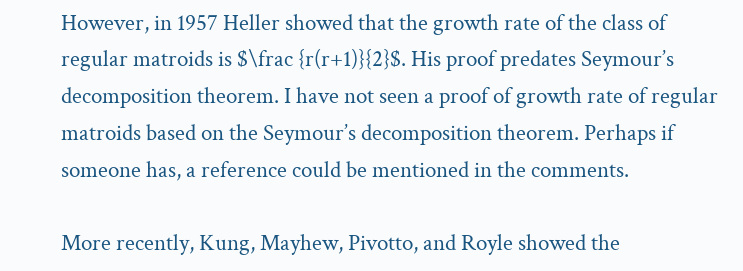However, in 1957 Heller showed that the growth rate of the class of regular matroids is $\frac {r(r+1)}{2}$. His proof predates Seymour’s decomposition theorem. I have not seen a proof of growth rate of regular matroids based on the Seymour’s decomposition theorem. Perhaps if someone has, a reference could be mentioned in the comments.

More recently, Kung, Mayhew, Pivotto, and Royle showed the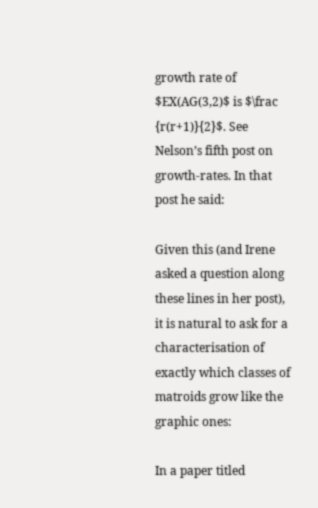growth rate of $EX(AG(3,2)$ is $\frac {r(r+1)}{2}$. See Nelson’s fifth post on growth-rates. In that post he said:

Given this (and Irene asked a question along these lines in her post), it is natural to ask for a characterisation of exactly which classes of matroids grow like the graphic ones:

In a paper titled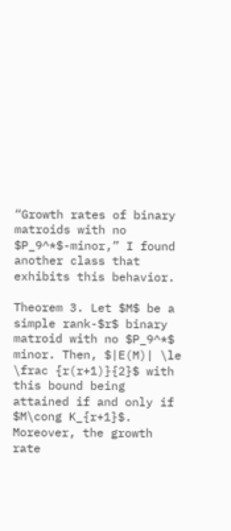“Growth rates of binary matroids with no $P_9^*$-minor,” I found another class that exhibits this behavior.

Theorem 3. Let $M$ be a simple rank-$r$ binary matroid with no $P_9^*$ minor. Then, $|E(M)| \le \frac {r(r+1)}{2}$ with this bound being attained if and only if $M\cong K_{r+1}$. Moreover, the growth rate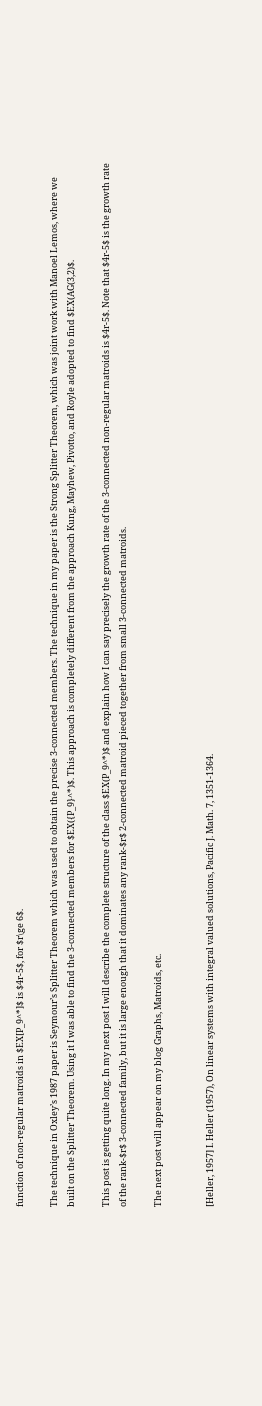function of non-regular matroids in $EX[P_9^*]$ is $4r-5$, for $r\ge 6$.

The technique in Oxley’s 1987 paper is Seymour’s Splitter Theorem which was used to obtain the precise 3-connected members. The technique in my paper is the Strong Splitter Theorem, which was joint work with Manoel Lemos, where we built on the Splitter Theorem. Using it I was able to find the 3-connected members for $EX({P_9}^*)$. This approach is completely different from the approach Kung, Mayhew, Pivotto, and Royle adopted to find $EX(AG(3,2)$.

This post is getting quite long. In my next post I will describe the complete structure of the class $EX(P_9^*)$ and explain how I can say precisely the growth rate of the 3-connected non-regular matroids is $4r-5$. Note that $4r-5$ is the growth rate of the rank-$r$ 3-connected family, but it is large enough that it dominates any rank-$r$ 2-connected matroid pieced together from small 3-connected matroids.

The next post will appear on my blog Graphs, Matroids, etc.


[Heller, 1957] I. Heller (1957), On linear systems with integral valued solutions, Pacific J. Math. 7, 1351-1364.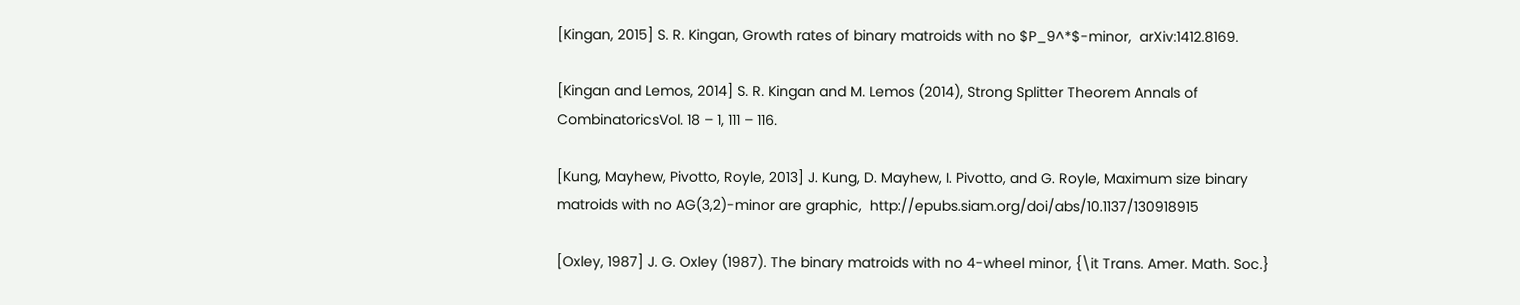[Kingan, 2015] S. R. Kingan, Growth rates of binary matroids with no $P_9^*$-minor,  arXiv:1412.8169.

[Kingan and Lemos, 2014] S. R. Kingan and M. Lemos (2014), Strong Splitter Theorem Annals of CombinatoricsVol. 18 – 1, 111 – 116.

[Kung, Mayhew, Pivotto, Royle, 2013] J. Kung, D. Mayhew, I. Pivotto, and G. Royle, Maximum size binary matroids with no AG(3,2)-minor are graphic,  http://epubs.siam.org/doi/abs/10.1137/130918915

[Oxley, 1987] J. G. Oxley (1987). The binary matroids with no 4-wheel minor, {\it Trans. Amer. Math. Soc.}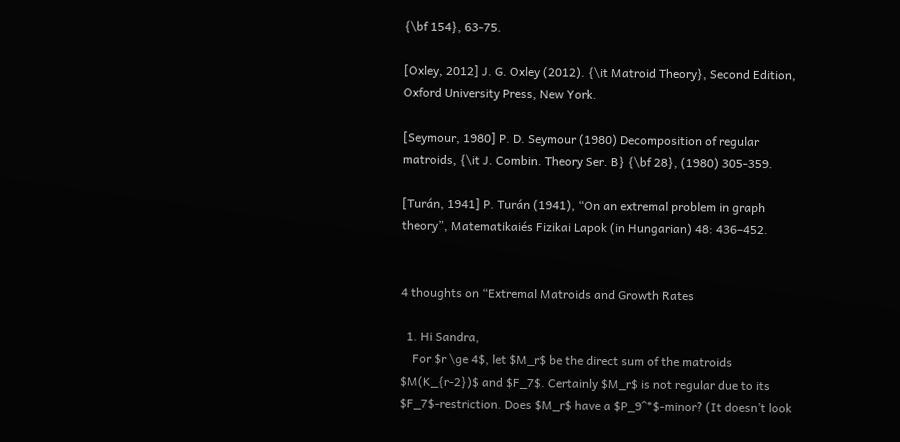{\bf 154}, 63-75.

[Oxley, 2012] J. G. Oxley (2012). {\it Matroid Theory}, Second Edition, Oxford University Press, New York.

[Seymour, 1980] P. D. Seymour (1980) Decomposition of regular matroids, {\it J. Combin. Theory Ser. B} {\bf 28}, (1980) 305-359.

[Turán, 1941] P. Turán (1941), “On an extremal problem in graph theory”, Matematikaiés Fizikai Lapok (in Hungarian) 48: 436–452.


4 thoughts on “Extremal Matroids and Growth Rates

  1. Hi Sandra,
    For $r \ge 4$, let $M_r$ be the direct sum of the matroids $M(K_{r-2})$ and $F_7$. Certainly $M_r$ is not regular due to its $F_7$-restriction. Does $M_r$ have a $P_9^*$-minor? (It doesn’t look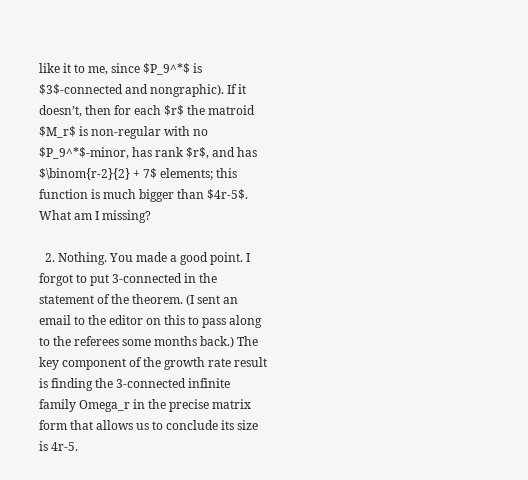like it to me, since $P_9^*$ is $3$-connected and nongraphic). If it doesn’t, then for each $r$ the matroid $M_r$ is non-regular with no $P_9^*$-minor, has rank $r$, and has $\binom{r-2}{2} + 7$ elements; this function is much bigger than $4r-5$. What am I missing?

  2. Nothing. You made a good point. I forgot to put 3-connected in the statement of the theorem. (I sent an email to the editor on this to pass along to the referees some months back.) The key component of the growth rate result is finding the 3-connected infinite family Omega_r in the precise matrix form that allows us to conclude its size is 4r-5.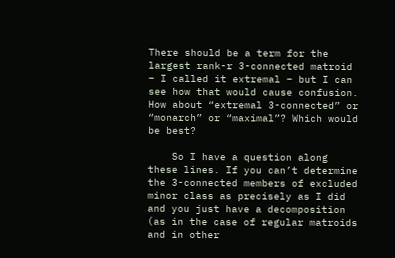There should be a term for the largest rank-r 3-connected matroid – I called it extremal – but I can see how that would cause confusion. How about “extremal 3-connected” or “monarch” or “maximal”? Which would be best?

    So I have a question along these lines. If you can’t determine the 3-connected members of excluded minor class as precisely as I did and you just have a decomposition (as in the case of regular matroids and in other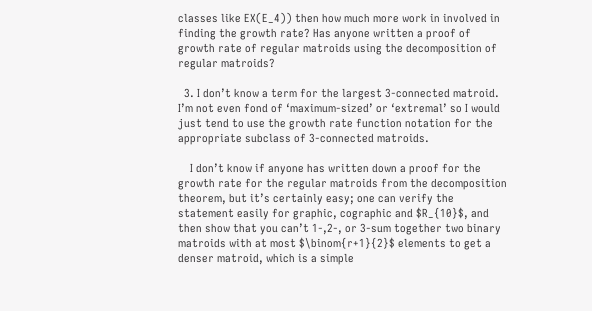classes like EX(E_4)) then how much more work in involved in finding the growth rate? Has anyone written a proof of growth rate of regular matroids using the decomposition of regular matroids?

  3. I don’t know a term for the largest 3-connected matroid. I’m not even fond of ‘maximum-sized’ or ‘extremal’ so I would just tend to use the growth rate function notation for the appropriate subclass of 3-connected matroids.

    I don’t know if anyone has written down a proof for the growth rate for the regular matroids from the decomposition theorem, but it’s certainly easy; one can verify the statement easily for graphic, cographic and $R_{10}$, and then show that you can’t 1-,2-, or 3-sum together two binary matroids with at most $\binom{r+1}{2}$ elements to get a denser matroid, which is a simple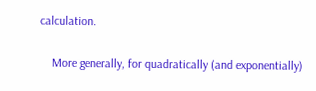calculation.

    More generally, for quadratically (and exponentially)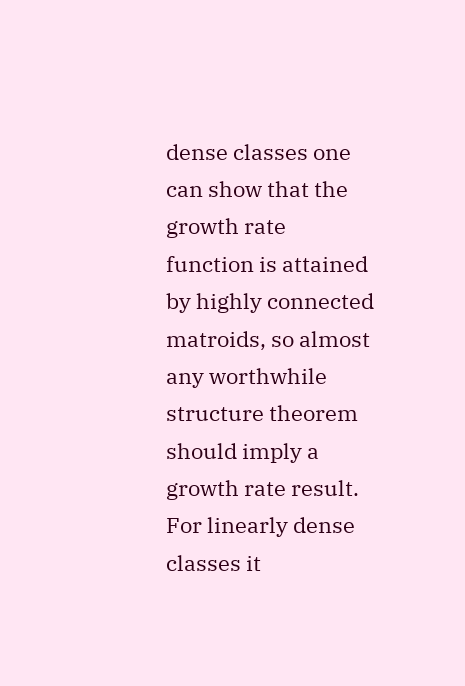dense classes one can show that the growth rate function is attained by highly connected matroids, so almost any worthwhile structure theorem should imply a growth rate result. For linearly dense classes it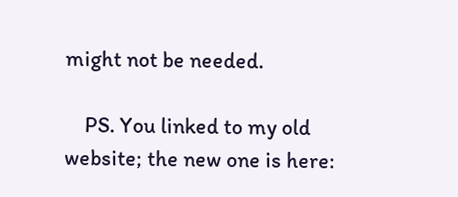might not be needed.

    PS. You linked to my old website; the new one is here: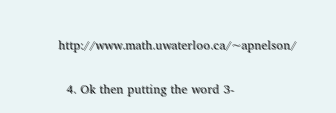http://www.math.uwaterloo.ca/~apnelson/

  4. Ok then putting the word 3-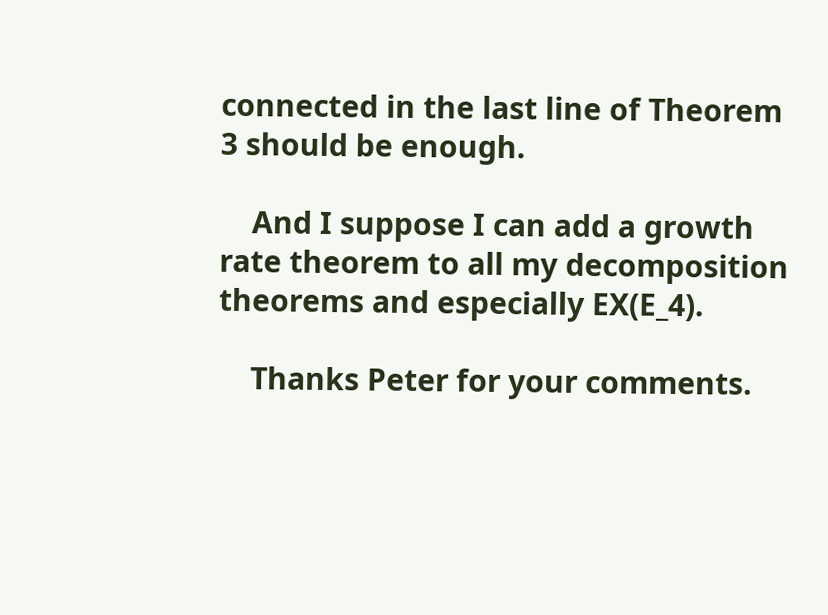connected in the last line of Theorem 3 should be enough.

    And I suppose I can add a growth rate theorem to all my decomposition theorems and especially EX(E_4).

    Thanks Peter for your comments.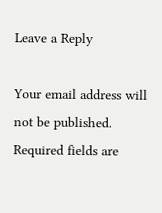Leave a Reply

Your email address will not be published. Required fields are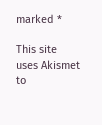marked *

This site uses Akismet to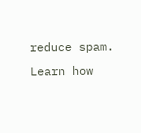reduce spam. Learn how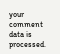your comment data is processed.